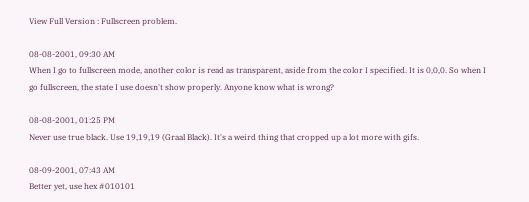View Full Version : Fullscreen problem.

08-08-2001, 09:30 AM
When I go to fullscreen mode, another color is read as transparent, aside from the color I specified. It is 0,0,0. So when I go fullscreen, the state I use doesn't show properly. Anyone know what is wrong?

08-08-2001, 01:25 PM
Never use true black. Use 19,19,19 (Graal Black). It's a weird thing that cropped up a lot more with gifs.

08-09-2001, 07:43 AM
Better yet, use hex #010101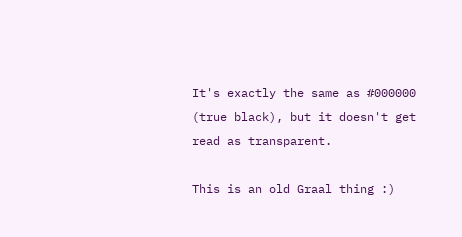It's exactly the same as #000000 (true black), but it doesn't get read as transparent.

This is an old Graal thing :)